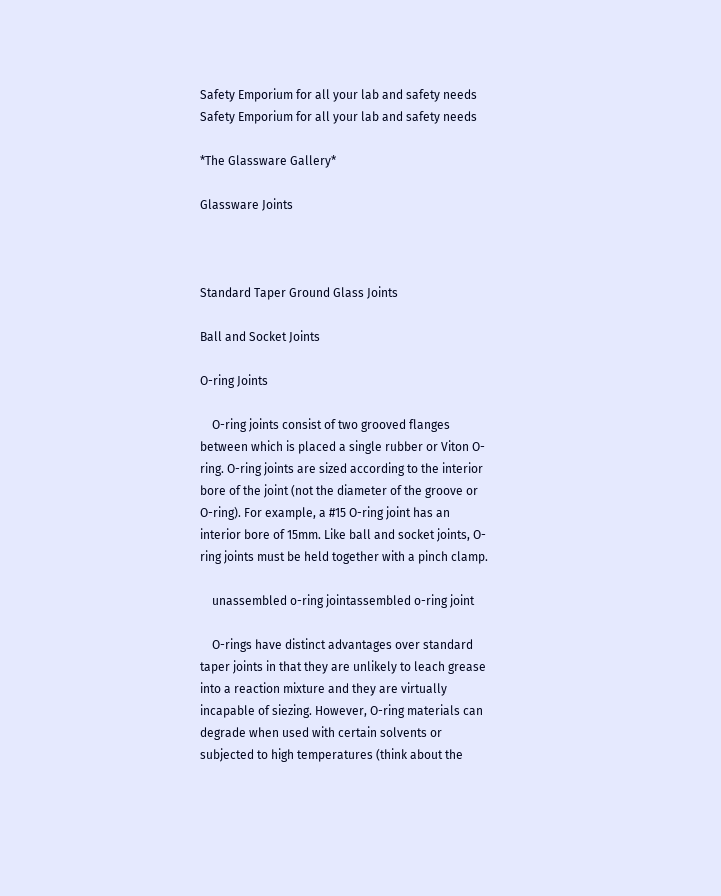Safety Emporium for all your lab and safety needs
Safety Emporium for all your lab and safety needs

*The Glassware Gallery*

Glassware Joints



Standard Taper Ground Glass Joints

Ball and Socket Joints

O-ring Joints

    O-ring joints consist of two grooved flanges between which is placed a single rubber or Viton O-ring. O-ring joints are sized according to the interior bore of the joint (not the diameter of the groove or O-ring). For example, a #15 O-ring joint has an interior bore of 15mm. Like ball and socket joints, O-ring joints must be held together with a pinch clamp.

    unassembled o-ring jointassembled o-ring joint

    O-rings have distinct advantages over standard taper joints in that they are unlikely to leach grease into a reaction mixture and they are virtually incapable of siezing. However, O-ring materials can degrade when used with certain solvents or subjected to high temperatures (think about the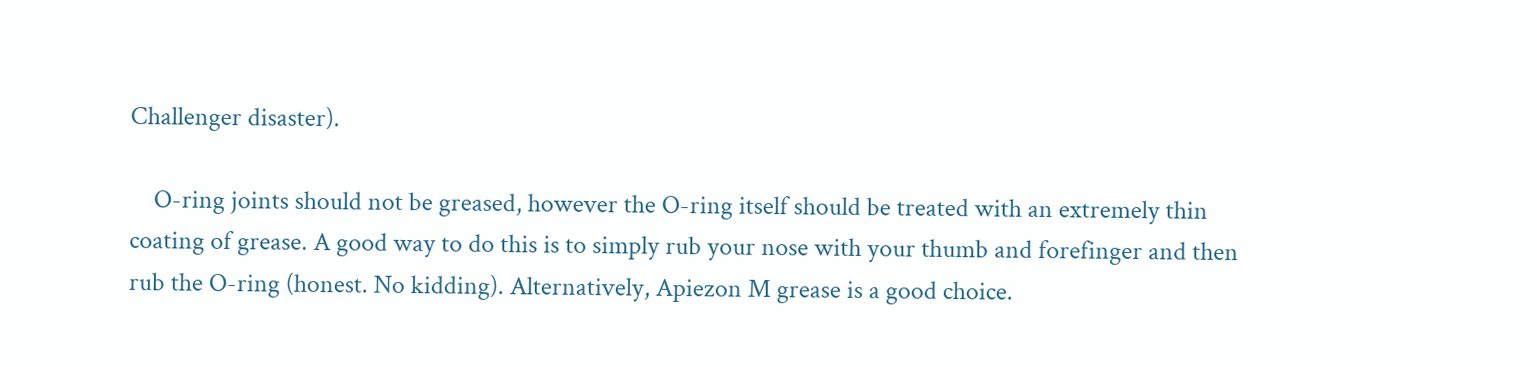Challenger disaster).

    O-ring joints should not be greased, however the O-ring itself should be treated with an extremely thin coating of grease. A good way to do this is to simply rub your nose with your thumb and forefinger and then rub the O-ring (honest. No kidding). Alternatively, Apiezon M grease is a good choice.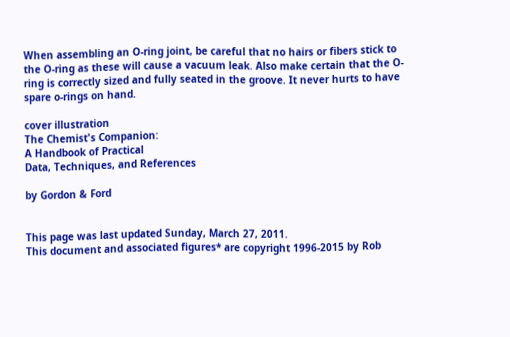When assembling an O-ring joint, be careful that no hairs or fibers stick to the O-ring as these will cause a vacuum leak. Also make certain that the O-ring is correctly sized and fully seated in the groove. It never hurts to have spare o-rings on hand.

cover illustration
The Chemist's Companion:
A Handbook of Practical
Data, Techniques, and References

by Gordon & Ford


This page was last updated Sunday, March 27, 2011.
This document and associated figures* are copyright 1996-2015 by Rob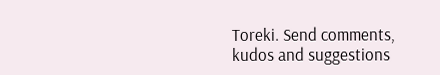Toreki. Send comments, kudos and suggestions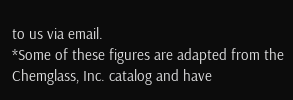to us via email.
*Some of these figures are adapted from the Chemglass, Inc. catalog and have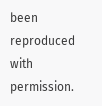been reproduced with permission.